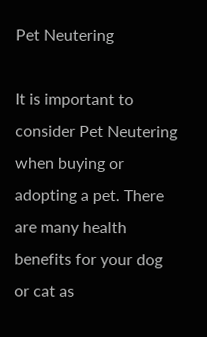Pet Neutering

It is important to consider Pet Neutering when buying or adopting a pet. There are many health benefits for your dog or cat as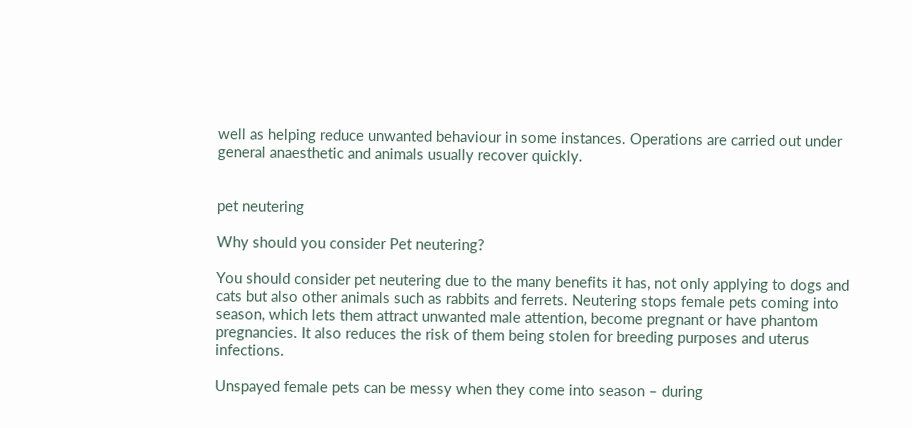well as helping reduce unwanted behaviour in some instances. Operations are carried out under general anaesthetic and animals usually recover quickly.


pet neutering

Why should you consider Pet neutering?

You should consider pet neutering due to the many benefits it has, not only applying to dogs and cats but also other animals such as rabbits and ferrets. Neutering stops female pets coming into season, which lets them attract unwanted male attention, become pregnant or have phantom pregnancies. It also reduces the risk of them being stolen for breeding purposes and uterus infections.

Unspayed female pets can be messy when they come into season – during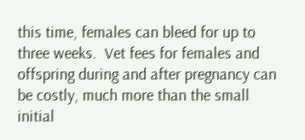this time, females can bleed for up to three weeks.  Vet fees for females and offspring during and after pregnancy can be costly, much more than the small initial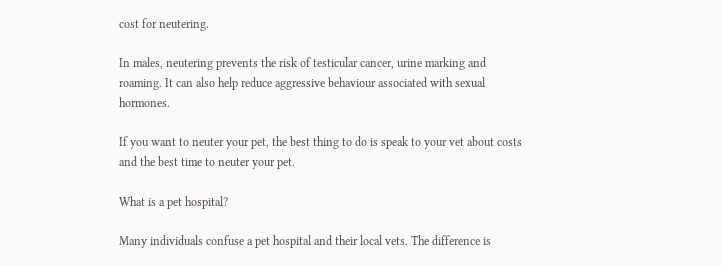cost for neutering.

In males, neutering prevents the risk of testicular cancer, urine marking and roaming. It can also help reduce aggressive behaviour associated with sexual hormones.

If you want to neuter your pet, the best thing to do is speak to your vet about costs and the best time to neuter your pet.

What is a pet hospital?

Many individuals confuse a pet hospital and their local vets. The difference is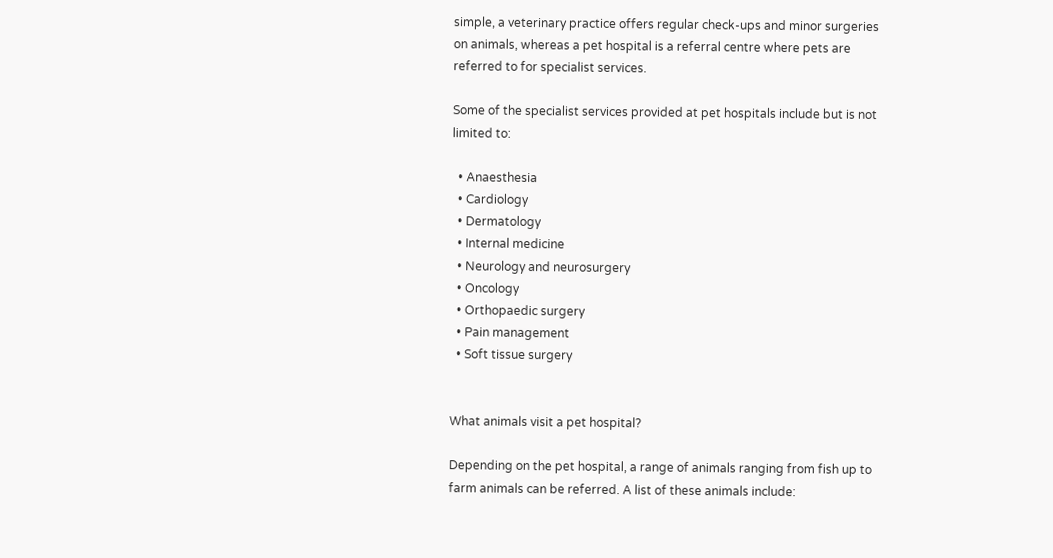simple, a veterinary practice offers regular check-ups and minor surgeries on animals, whereas a pet hospital is a referral centre where pets are referred to for specialist services.

Some of the specialist services provided at pet hospitals include but is not limited to:

  • Anaesthesia
  • Cardiology
  • Dermatology
  • Internal medicine
  • Neurology and neurosurgery
  • Oncology
  • Orthopaedic surgery
  • Pain management
  • Soft tissue surgery


What animals visit a pet hospital?

Depending on the pet hospital, a range of animals ranging from fish up to farm animals can be referred. A list of these animals include: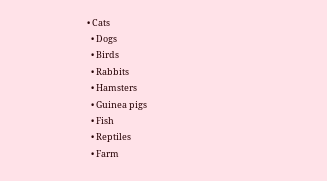• Cats
  • Dogs
  • Birds
  • Rabbits
  • Hamsters
  • Guinea pigs
  • Fish
  • Reptiles
  • Farm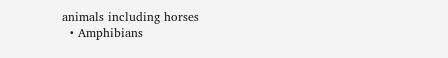animals including horses
  • Amphibians